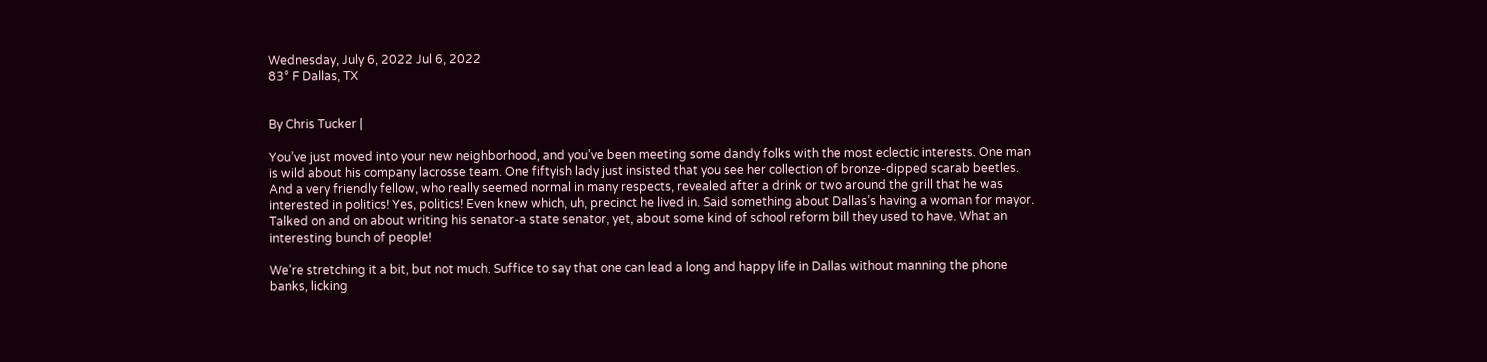Wednesday, July 6, 2022 Jul 6, 2022
83° F Dallas, TX


By Chris Tucker |

You’ve just moved into your new neighborhood, and you’ve been meeting some dandy folks with the most eclectic interests. One man is wild about his company lacrosse team. One fiftyish lady just insisted that you see her collection of bronze-dipped scarab beetles. And a very friendly fellow, who really seemed normal in many respects, revealed after a drink or two around the grill that he was interested in politics! Yes, politics! Even knew which, uh, precinct he lived in. Said something about Dallas’s having a woman for mayor. Talked on and on about writing his senator-a state senator, yet, about some kind of school reform bill they used to have. What an interesting bunch of people!

We’re stretching it a bit, but not much. Suffice to say that one can lead a long and happy life in Dallas without manning the phone banks, licking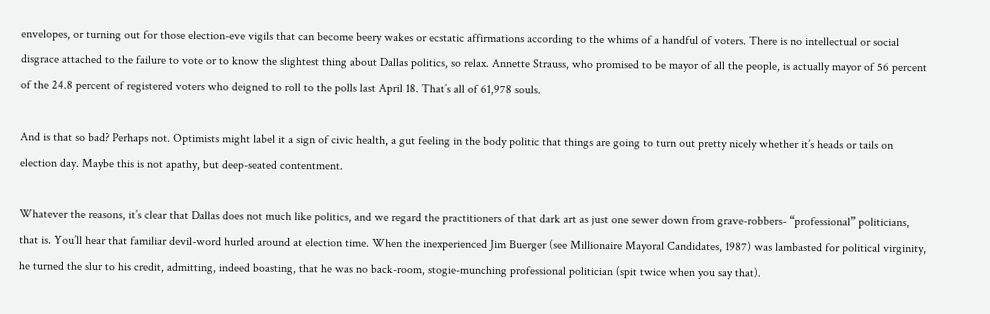envelopes, or turning out for those election-eve vigils that can become beery wakes or ecstatic affirmations according to the whims of a handful of voters. There is no intellectual or social disgrace attached to the failure to vote or to know the slightest thing about Dallas politics, so relax. Annette Strauss, who promised to be mayor of all the people, is actually mayor of 56 percent of the 24.8 percent of registered voters who deigned to roll to the polls last April 18. That’s all of 61,978 souls.

And is that so bad? Perhaps not. Optimists might label it a sign of civic health, a gut feeling in the body politic that things are going to turn out pretty nicely whether it’s heads or tails on election day. Maybe this is not apathy, but deep-seated contentment.

Whatever the reasons, it’s clear that Dallas does not much like politics, and we regard the practitioners of that dark art as just one sewer down from grave-robbers- “professional” politicians, that is. You’ll hear that familiar devil-word hurled around at election time. When the inexperienced Jim Buerger (see Millionaire Mayoral Candidates, 1987) was lambasted for political virginity, he turned the slur to his credit, admitting, indeed boasting, that he was no back-room, stogie-munching professional politician (spit twice when you say that).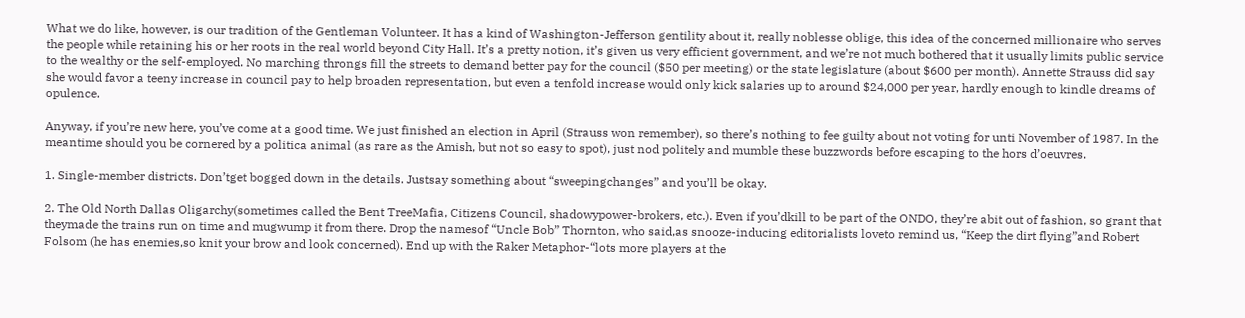What we do like, however, is our tradition of the Gentleman Volunteer. It has a kind of Washington-Jefferson gentility about it, really noblesse oblige, this idea of the concerned millionaire who serves the people while retaining his or her roots in the real world beyond City Hall. It’s a pretty notion, it’s given us very efficient government, and we’re not much bothered that it usually limits public service to the wealthy or the self-employed. No marching throngs fill the streets to demand better pay for the council ($50 per meeting) or the state legislature (about $600 per month). Annette Strauss did say she would favor a teeny increase in council pay to help broaden representation, but even a tenfold increase would only kick salaries up to around $24,000 per year, hardly enough to kindle dreams of opulence.

Anyway, if you’re new here, you’ve come at a good time. We just finished an election in April (Strauss won remember), so there’s nothing to fee guilty about not voting for unti November of 1987. In the meantime should you be cornered by a politica animal (as rare as the Amish, but not so easy to spot), just nod politely and mumble these buzzwords before escaping to the hors d’oeuvres.

1. Single-member districts. Don’tget bogged down in the details. Justsay something about “sweepingchanges” and you’ll be okay.

2. The Old North Dallas Oligarchy(sometimes called the Bent TreeMafia, Citizens Council, shadowypower-brokers, etc.). Even if you’dkill to be part of the ONDO, they’re abit out of fashion, so grant that theymade the trains run on time and mugwump it from there. Drop the namesof “Uncle Bob” Thornton, who said,as snooze-inducing editorialists loveto remind us, “Keep the dirt flying”and Robert Folsom (he has enemies,so knit your brow and look concerned). End up with the Raker Metaphor-“lots more players at the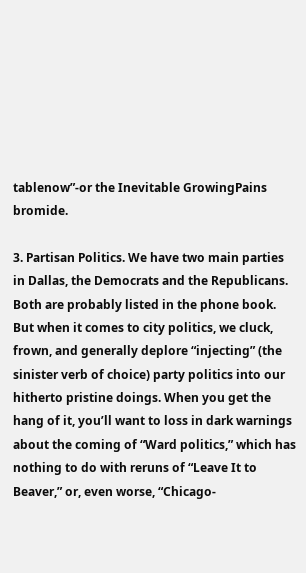tablenow”-or the Inevitable GrowingPains bromide.

3. Partisan Politics. We have two main parties in Dallas, the Democrats and the Republicans. Both are probably listed in the phone book. But when it comes to city politics, we cluck, frown, and generally deplore “injecting” (the sinister verb of choice) party politics into our hitherto pristine doings. When you get the hang of it, you’ll want to loss in dark warnings about the coming of “Ward politics,” which has nothing to do with reruns of “Leave It to Beaver,” or, even worse, “Chicago-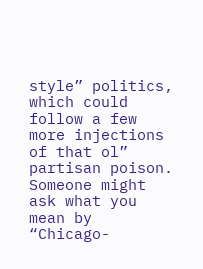style” politics, which could follow a few more injections of that ol” partisan poison. Someone might ask what you mean by “Chicago-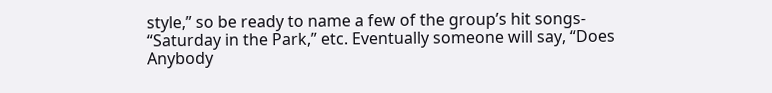style,” so be ready to name a few of the group’s hit songs- “Saturday in the Park,” etc. Eventually someone will say, “Does Anybody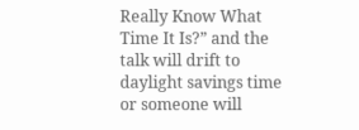Really Know What Time It Is?” and the talk will drift to daylight savings time or someone will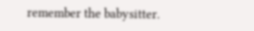remember the babysitter.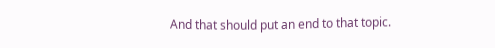And that should put an end to that topic.